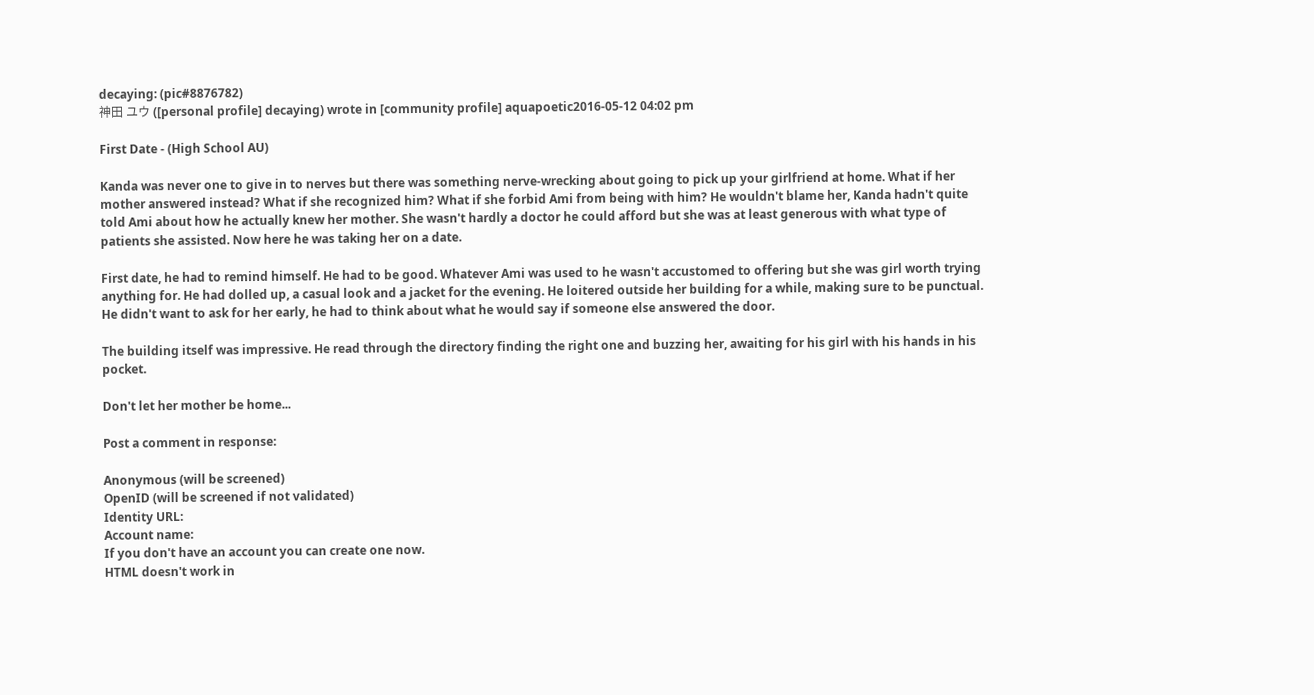decaying: (pic#8876782)
神田 ユウ ([personal profile] decaying) wrote in [community profile] aquapoetic2016-05-12 04:02 pm

First Date - (High School AU)

Kanda was never one to give in to nerves but there was something nerve-wrecking about going to pick up your girlfriend at home. What if her mother answered instead? What if she recognized him? What if she forbid Ami from being with him? He wouldn't blame her, Kanda hadn't quite told Ami about how he actually knew her mother. She wasn't hardly a doctor he could afford but she was at least generous with what type of patients she assisted. Now here he was taking her on a date.

First date, he had to remind himself. He had to be good. Whatever Ami was used to he wasn't accustomed to offering but she was girl worth trying anything for. He had dolled up, a casual look and a jacket for the evening. He loitered outside her building for a while, making sure to be punctual. He didn't want to ask for her early, he had to think about what he would say if someone else answered the door.

The building itself was impressive. He read through the directory finding the right one and buzzing her, awaiting for his girl with his hands in his pocket.

Don't let her mother be home...

Post a comment in response:

Anonymous (will be screened)
OpenID (will be screened if not validated)
Identity URL:
Account name:
If you don't have an account you can create one now.
HTML doesn't work in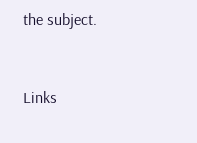the subject.


Links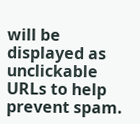will be displayed as unclickable URLs to help prevent spam.